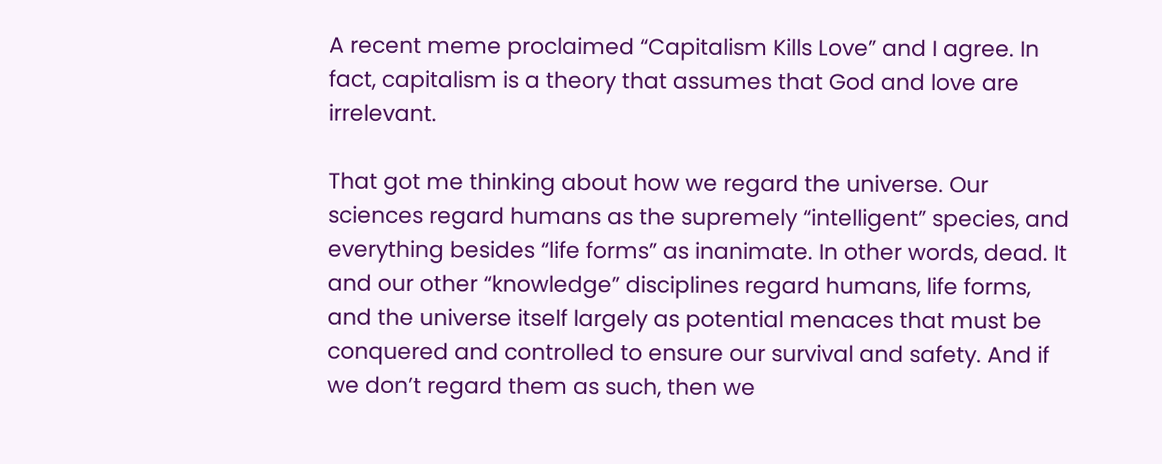A recent meme proclaimed “Capitalism Kills Love” and I agree. In fact, capitalism is a theory that assumes that God and love are irrelevant.

That got me thinking about how we regard the universe. Our sciences regard humans as the supremely “intelligent” species, and everything besides “life forms” as inanimate. In other words, dead. It and our other “knowledge” disciplines regard humans, life forms, and the universe itself largely as potential menaces that must be conquered and controlled to ensure our survival and safety. And if we don’t regard them as such, then we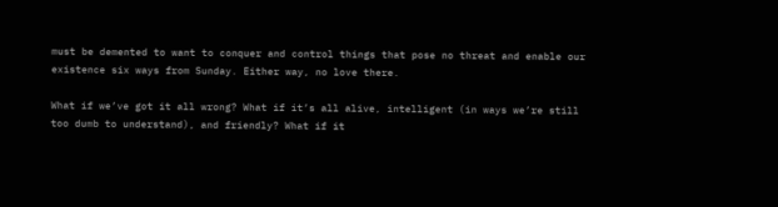must be demented to want to conquer and control things that pose no threat and enable our existence six ways from Sunday. Either way, no love there.

What if we’ve got it all wrong? What if it’s all alive, intelligent (in ways we’re still too dumb to understand), and friendly? What if it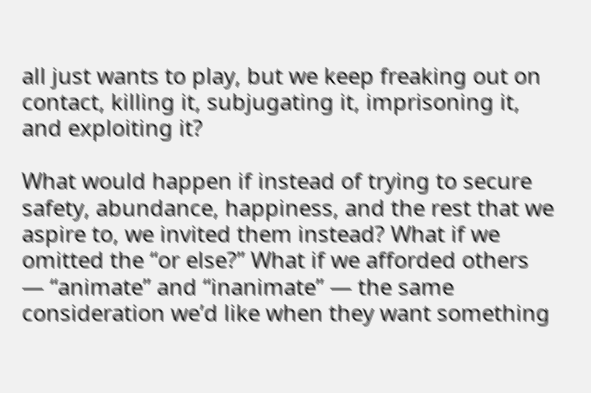all just wants to play, but we keep freaking out on contact, killing it, subjugating it, imprisoning it, and exploiting it?

What would happen if instead of trying to secure safety, abundance, happiness, and the rest that we aspire to, we invited them instead? What if we omitted the “or else?” What if we afforded others — “animate” and “inanimate” — the same consideration we’d like when they want something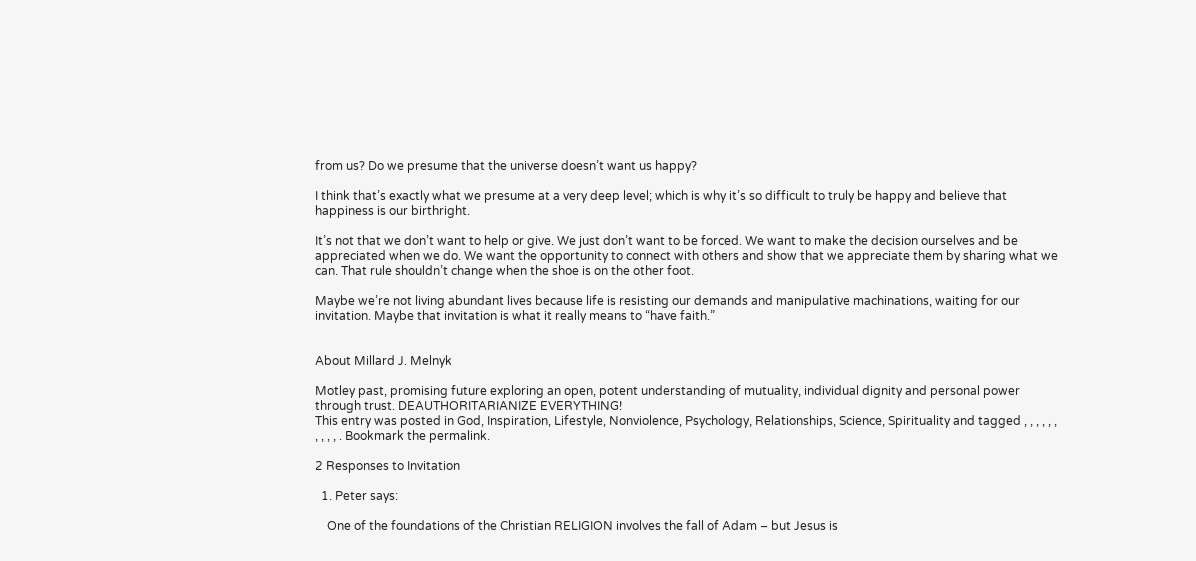from us? Do we presume that the universe doesn’t want us happy?

I think that’s exactly what we presume at a very deep level; which is why it’s so difficult to truly be happy and believe that happiness is our birthright.

It’s not that we don’t want to help or give. We just don’t want to be forced. We want to make the decision ourselves and be appreciated when we do. We want the opportunity to connect with others and show that we appreciate them by sharing what we can. That rule shouldn’t change when the shoe is on the other foot.

Maybe we’re not living abundant lives because life is resisting our demands and manipulative machinations, waiting for our invitation. Maybe that invitation is what it really means to “have faith.”


About Millard J. Melnyk

Motley past, promising future exploring an open, potent understanding of mutuality, individual dignity and personal power through trust. DEAUTHORITARIANIZE EVERYTHING!
This entry was posted in God, Inspiration, Lifestyle, Nonviolence, Psychology, Relationships, Science, Spirituality and tagged , , , , , , , , , , . Bookmark the permalink.

2 Responses to Invitation

  1. Peter says:

    One of the foundations of the Christian RELIGION involves the fall of Adam – but Jesus is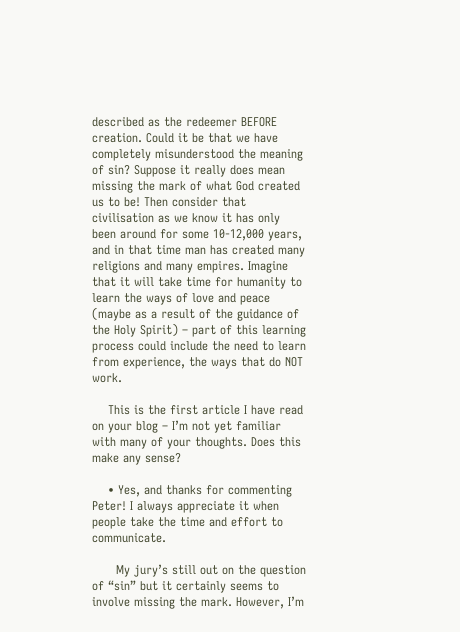described as the redeemer BEFORE creation. Could it be that we have completely misunderstood the meaning of sin? Suppose it really does mean missing the mark of what God created us to be! Then consider that civilisation as we know it has only been around for some 10-12,000 years, and in that time man has created many religions and many empires. Imagine that it will take time for humanity to learn the ways of love and peace (maybe as a result of the guidance of the Holy Spirit) – part of this learning process could include the need to learn from experience, the ways that do NOT work.

    This is the first article I have read on your blog – I’m not yet familiar with many of your thoughts. Does this make any sense?

    • Yes, and thanks for commenting Peter! I always appreciate it when people take the time and effort to communicate.

      My jury’s still out on the question of “sin” but it certainly seems to involve missing the mark. However, I’m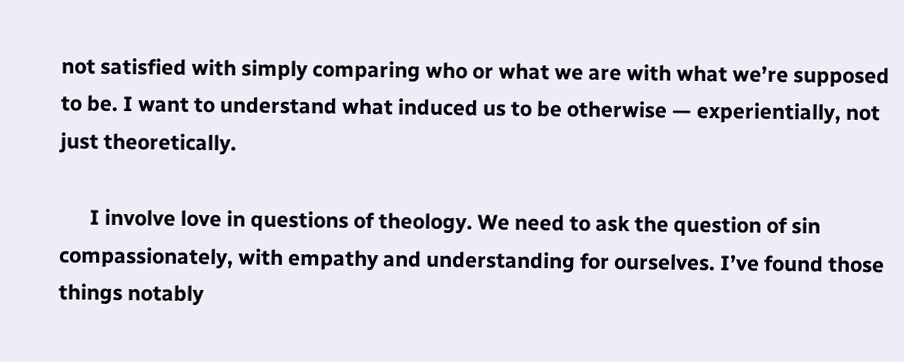not satisfied with simply comparing who or what we are with what we’re supposed to be. I want to understand what induced us to be otherwise — experientially, not just theoretically.

      I involve love in questions of theology. We need to ask the question of sin compassionately, with empathy and understanding for ourselves. I’ve found those things notably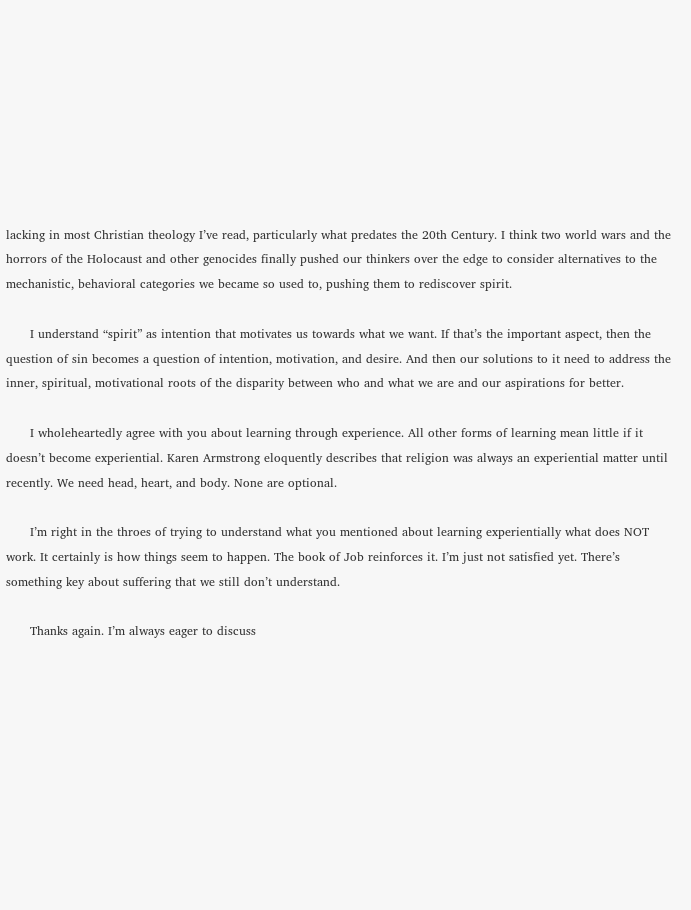lacking in most Christian theology I’ve read, particularly what predates the 20th Century. I think two world wars and the horrors of the Holocaust and other genocides finally pushed our thinkers over the edge to consider alternatives to the mechanistic, behavioral categories we became so used to, pushing them to rediscover spirit.

      I understand “spirit” as intention that motivates us towards what we want. If that’s the important aspect, then the question of sin becomes a question of intention, motivation, and desire. And then our solutions to it need to address the inner, spiritual, motivational roots of the disparity between who and what we are and our aspirations for better.

      I wholeheartedly agree with you about learning through experience. All other forms of learning mean little if it doesn’t become experiential. Karen Armstrong eloquently describes that religion was always an experiential matter until recently. We need head, heart, and body. None are optional.

      I’m right in the throes of trying to understand what you mentioned about learning experientially what does NOT work. It certainly is how things seem to happen. The book of Job reinforces it. I’m just not satisfied yet. There’s something key about suffering that we still don’t understand.

      Thanks again. I’m always eager to discuss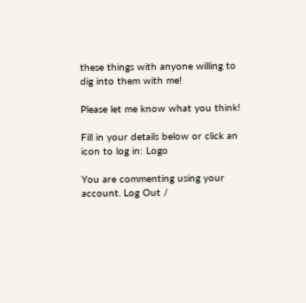these things with anyone willing to dig into them with me!

Please let me know what you think!

Fill in your details below or click an icon to log in: Logo

You are commenting using your account. Log Out /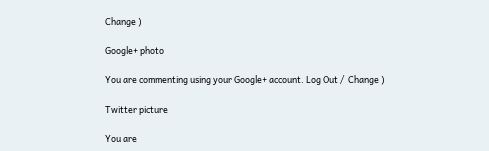Change )

Google+ photo

You are commenting using your Google+ account. Log Out /  Change )

Twitter picture

You are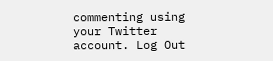commenting using your Twitter account. Log Out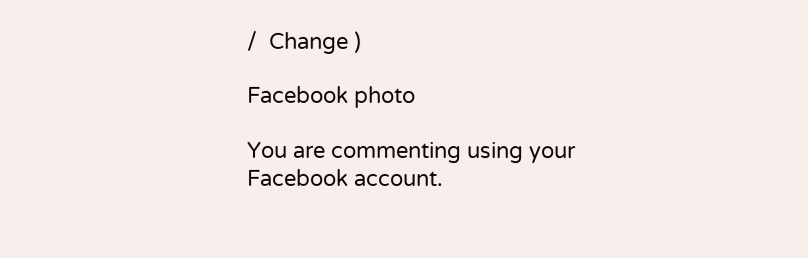/  Change )

Facebook photo

You are commenting using your Facebook account.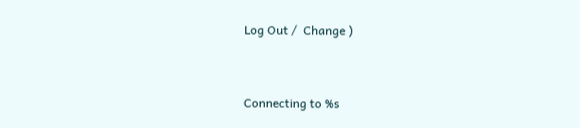Log Out /  Change )


Connecting to %s